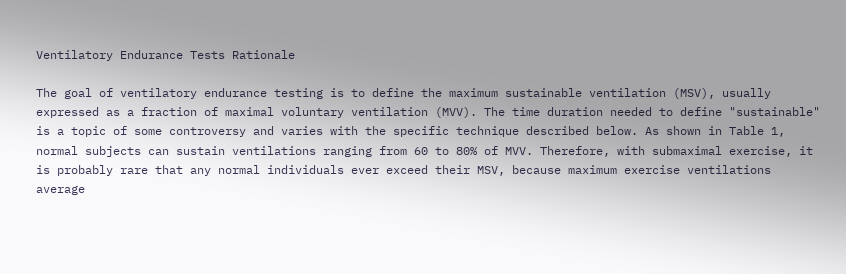Ventilatory Endurance Tests Rationale

The goal of ventilatory endurance testing is to define the maximum sustainable ventilation (MSV), usually expressed as a fraction of maximal voluntary ventilation (MVV). The time duration needed to define "sustainable" is a topic of some controversy and varies with the specific technique described below. As shown in Table 1, normal subjects can sustain ventilations ranging from 60 to 80% of MVV. Therefore, with submaximal exercise, it is probably rare that any normal individuals ever exceed their MSV, because maximum exercise ventilations average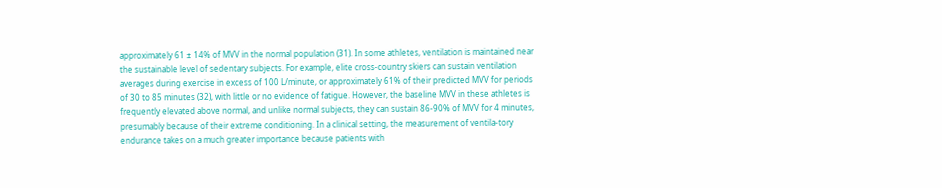approximately 61 ± 14% of MVV in the normal population (31). In some athletes, ventilation is maintained near the sustainable level of sedentary subjects. For example, elite cross-country skiers can sustain ventilation averages during exercise in excess of 100 L/minute, or approximately 61% of their predicted MVV for periods of 30 to 85 minutes (32), with little or no evidence of fatigue. However, the baseline MVV in these athletes is frequently elevated above normal, and unlike normal subjects, they can sustain 86-90% of MVV for 4 minutes, presumably because of their extreme conditioning. In a clinical setting, the measurement of ventila-tory endurance takes on a much greater importance because patients with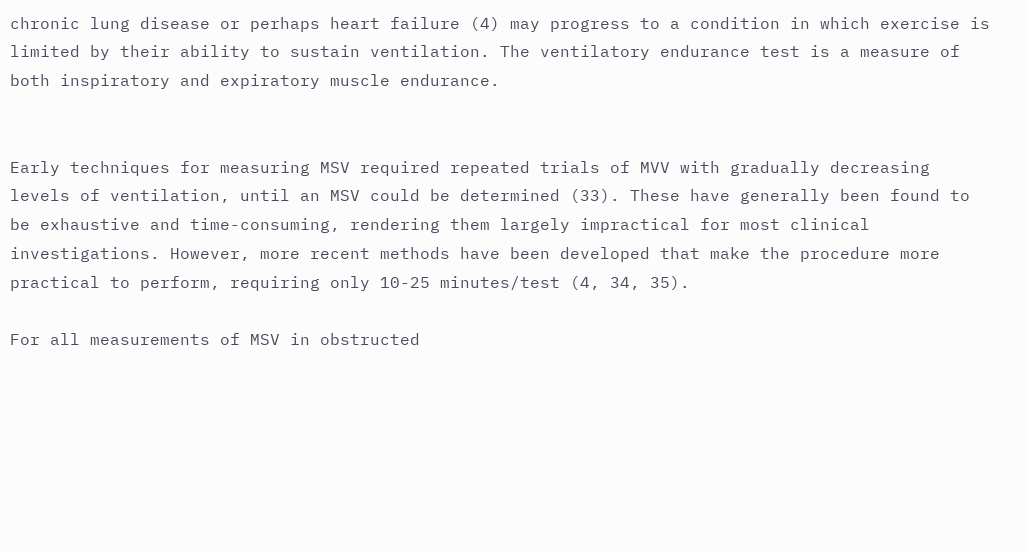chronic lung disease or perhaps heart failure (4) may progress to a condition in which exercise is limited by their ability to sustain ventilation. The ventilatory endurance test is a measure of both inspiratory and expiratory muscle endurance.


Early techniques for measuring MSV required repeated trials of MVV with gradually decreasing levels of ventilation, until an MSV could be determined (33). These have generally been found to be exhaustive and time-consuming, rendering them largely impractical for most clinical investigations. However, more recent methods have been developed that make the procedure more practical to perform, requiring only 10-25 minutes/test (4, 34, 35).

For all measurements of MSV in obstructed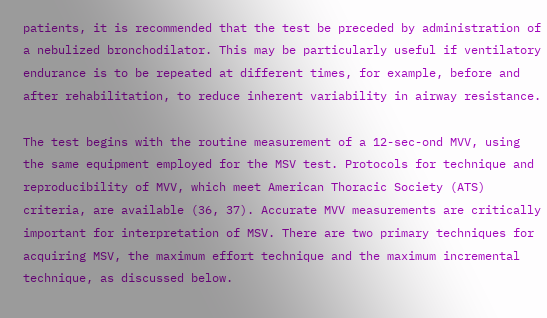patients, it is recommended that the test be preceded by administration of a nebulized bronchodilator. This may be particularly useful if ventilatory endurance is to be repeated at different times, for example, before and after rehabilitation, to reduce inherent variability in airway resistance.

The test begins with the routine measurement of a 12-sec-ond MVV, using the same equipment employed for the MSV test. Protocols for technique and reproducibility of MVV, which meet American Thoracic Society (ATS) criteria, are available (36, 37). Accurate MVV measurements are critically important for interpretation of MSV. There are two primary techniques for acquiring MSV, the maximum effort technique and the maximum incremental technique, as discussed below.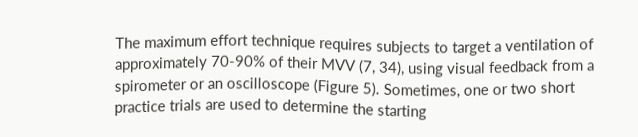The maximum effort technique requires subjects to target a ventilation of approximately 70-90% of their MVV (7, 34), using visual feedback from a spirometer or an oscilloscope (Figure 5). Sometimes, one or two short practice trials are used to determine the starting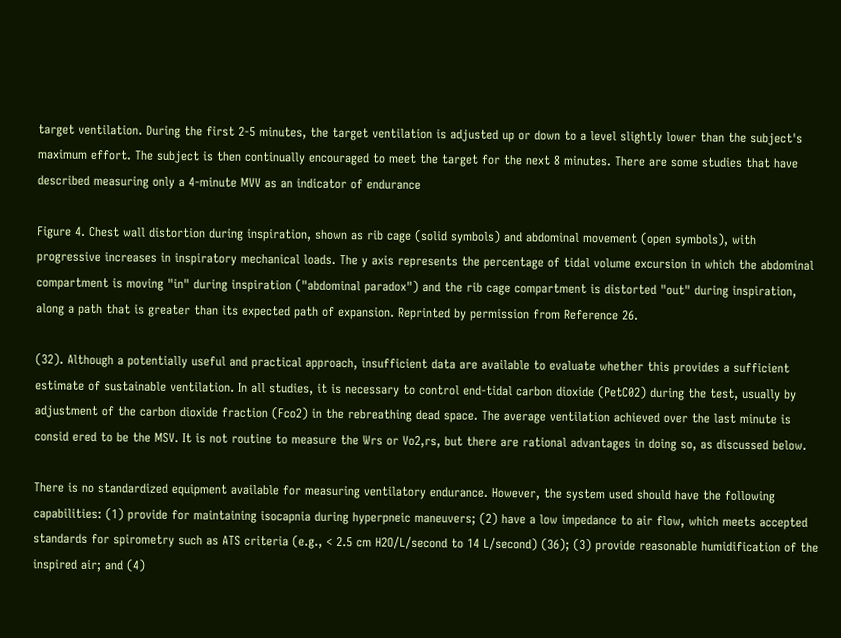target ventilation. During the first 2-5 minutes, the target ventilation is adjusted up or down to a level slightly lower than the subject's maximum effort. The subject is then continually encouraged to meet the target for the next 8 minutes. There are some studies that have described measuring only a 4-minute MVV as an indicator of endurance

Figure 4. Chest wall distortion during inspiration, shown as rib cage (solid symbols) and abdominal movement (open symbols), with progressive increases in inspiratory mechanical loads. The y axis represents the percentage of tidal volume excursion in which the abdominal compartment is moving "in" during inspiration ("abdominal paradox") and the rib cage compartment is distorted "out" during inspiration, along a path that is greater than its expected path of expansion. Reprinted by permission from Reference 26.

(32). Although a potentially useful and practical approach, insufficient data are available to evaluate whether this provides a sufficient estimate of sustainable ventilation. In all studies, it is necessary to control end-tidal carbon dioxide (PetC02) during the test, usually by adjustment of the carbon dioxide fraction (Fco2) in the rebreathing dead space. The average ventilation achieved over the last minute is consid ered to be the MSV. It is not routine to measure the Wrs or Vo2,rs, but there are rational advantages in doing so, as discussed below.

There is no standardized equipment available for measuring ventilatory endurance. However, the system used should have the following capabilities: (1) provide for maintaining isocapnia during hyperpneic maneuvers; (2) have a low impedance to air flow, which meets accepted standards for spirometry such as ATS criteria (e.g., < 2.5 cm H2O/L/second to 14 L/second) (36); (3) provide reasonable humidification of the inspired air; and (4)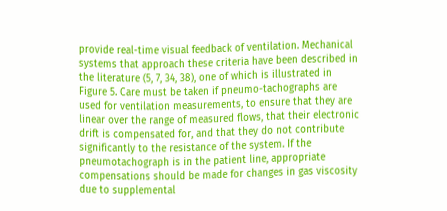provide real-time visual feedback of ventilation. Mechanical systems that approach these criteria have been described in the literature (5, 7, 34, 38), one of which is illustrated in Figure 5. Care must be taken if pneumo-tachographs are used for ventilation measurements, to ensure that they are linear over the range of measured flows, that their electronic drift is compensated for, and that they do not contribute significantly to the resistance of the system. If the pneumotachograph is in the patient line, appropriate compensations should be made for changes in gas viscosity due to supplemental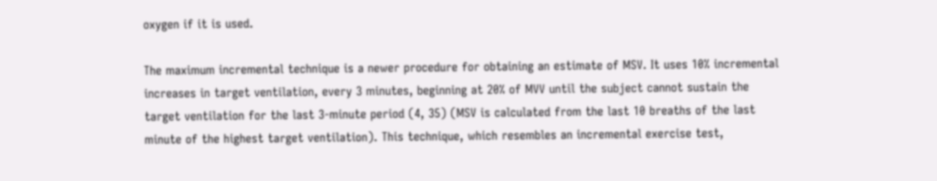oxygen if it is used.

The maximum incremental technique is a newer procedure for obtaining an estimate of MSV. It uses 10% incremental increases in target ventilation, every 3 minutes, beginning at 20% of MVV until the subject cannot sustain the target ventilation for the last 3-minute period (4, 35) (MSV is calculated from the last 10 breaths of the last minute of the highest target ventilation). This technique, which resembles an incremental exercise test,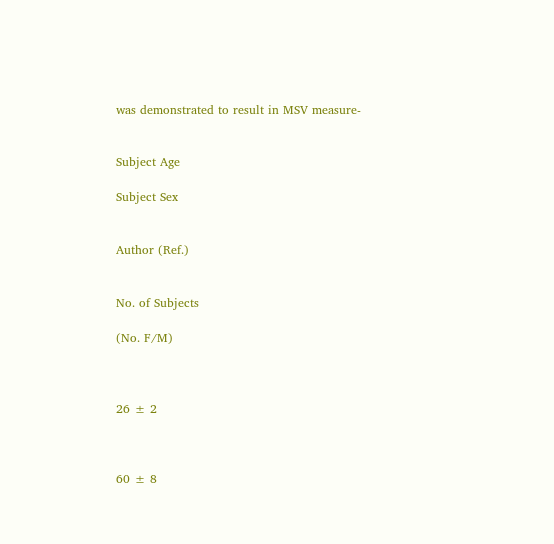was demonstrated to result in MSV measure-


Subject Age

Subject Sex


Author (Ref.)


No. of Subjects

(No. F/M)



26 ± 2



60 ± 8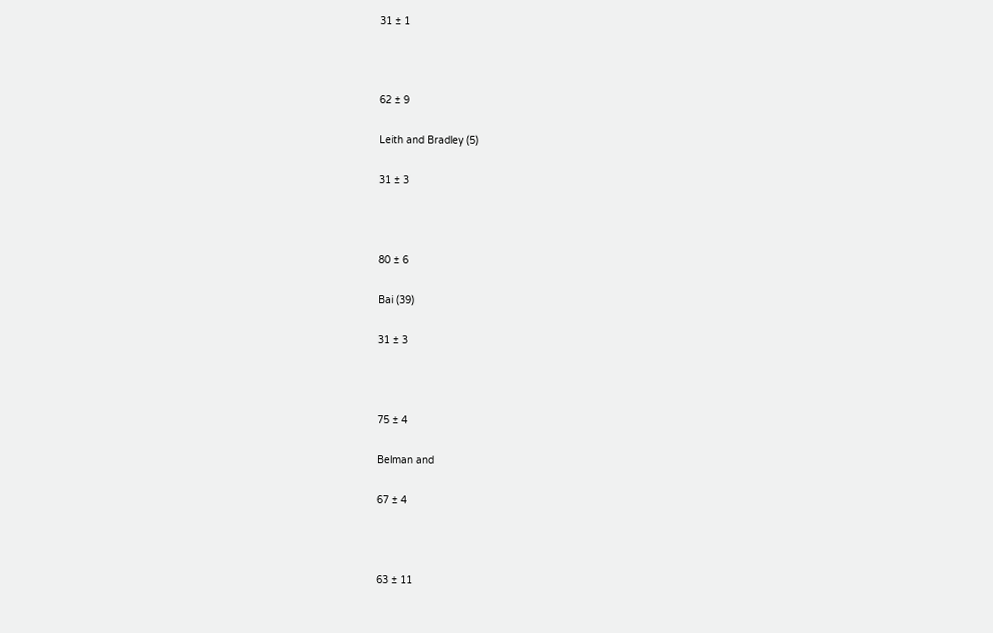31 ± 1



62 ± 9

Leith and Bradley (5)

31 ± 3



80 ± 6

Bai (39)

31 ± 3



75 ± 4

Belman and

67 ± 4



63 ± 11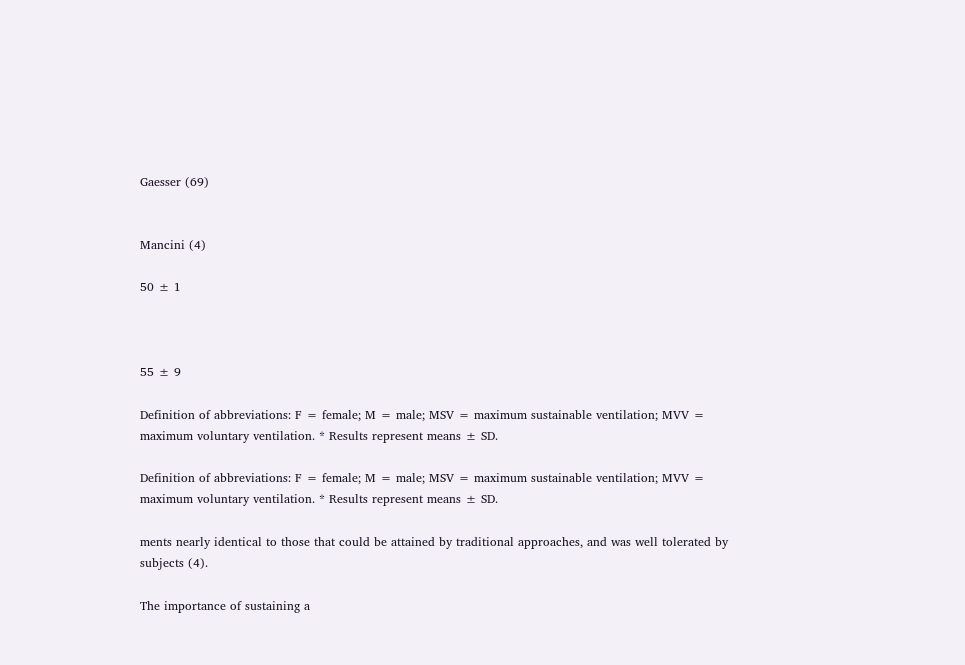Gaesser (69)


Mancini (4)

50 ± 1



55 ± 9

Definition of abbreviations: F = female; M = male; MSV = maximum sustainable ventilation; MVV = maximum voluntary ventilation. * Results represent means ± SD.

Definition of abbreviations: F = female; M = male; MSV = maximum sustainable ventilation; MVV = maximum voluntary ventilation. * Results represent means ± SD.

ments nearly identical to those that could be attained by traditional approaches, and was well tolerated by subjects (4).

The importance of sustaining a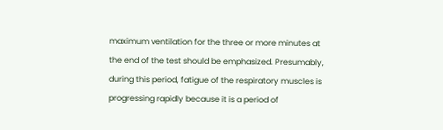maximum ventilation for the three or more minutes at the end of the test should be emphasized. Presumably, during this period, fatigue of the respiratory muscles is progressing rapidly because it is a period of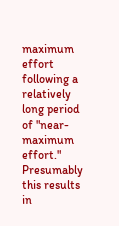maximum effort following a relatively long period of "near-maximum effort." Presumably this results in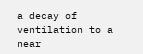a decay of ventilation to a near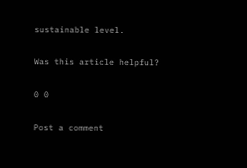sustainable level.

Was this article helpful?

0 0

Post a comment